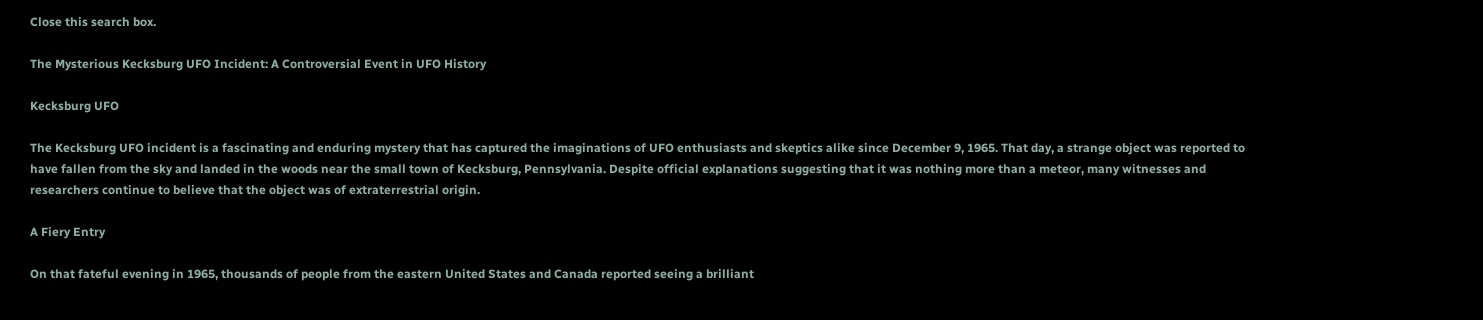Close this search box.

The Mysterious Kecksburg UFO Incident: A Controversial Event in UFO History

Kecksburg UFO

The Kecksburg UFO incident is a fascinating and enduring mystery that has captured the imaginations of UFO enthusiasts and skeptics alike since December 9, 1965. That day, a strange object was reported to have fallen from the sky and landed in the woods near the small town of Kecksburg, Pennsylvania. Despite official explanations suggesting that it was nothing more than a meteor, many witnesses and researchers continue to believe that the object was of extraterrestrial origin.

A Fiery Entry

On that fateful evening in 1965, thousands of people from the eastern United States and Canada reported seeing a brilliant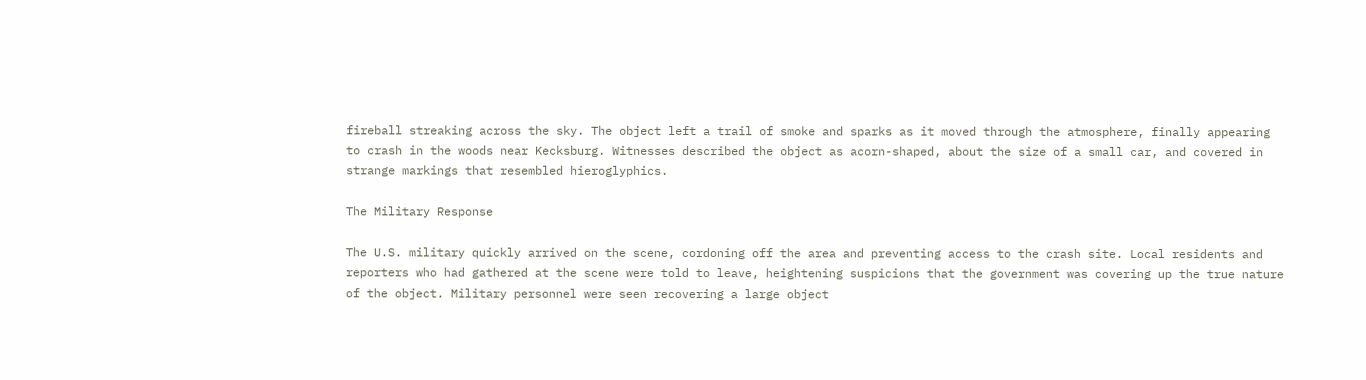fireball streaking across the sky. The object left a trail of smoke and sparks as it moved through the atmosphere, finally appearing to crash in the woods near Kecksburg. Witnesses described the object as acorn-shaped, about the size of a small car, and covered in strange markings that resembled hieroglyphics.

The Military Response

The U.S. military quickly arrived on the scene, cordoning off the area and preventing access to the crash site. Local residents and reporters who had gathered at the scene were told to leave, heightening suspicions that the government was covering up the true nature of the object. Military personnel were seen recovering a large object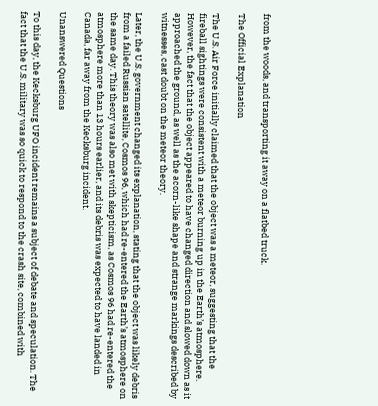from the woods, and transporting it away on a flatbed truck.

The Official Explanation

The U.S. Air Force initially claimed that the object was a meteor, suggesting that the fireball sightings were consistent with a meteor burning up in the Earth’s atmosphere. However, the fact that the object appeared to have changed direction and slowed down as it approached the ground, as well as the acorn-like shape and strange markings described by witnesses, cast doubt on the meteor theory.

Later, the U.S. government changed its explanation, stating that the object was likely debris from a failed Russian satellite, Cosmos 96, which had re-entered the Earth’s atmosphere on the same day. This theory was also met with skepticism, as Cosmos 96 had re-entered the atmosphere more than 13 hours earlier, and its debris was expected to have landed in Canada, far away from the Kecksburg incident.

Unanswered Questions

To this day, the Kecksburg UFO incident remains a subject of debate and speculation. The fact that the U.S. military was so quick to respond to the crash site, combined with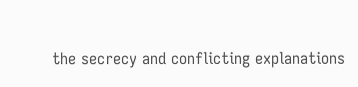the secrecy and conflicting explanations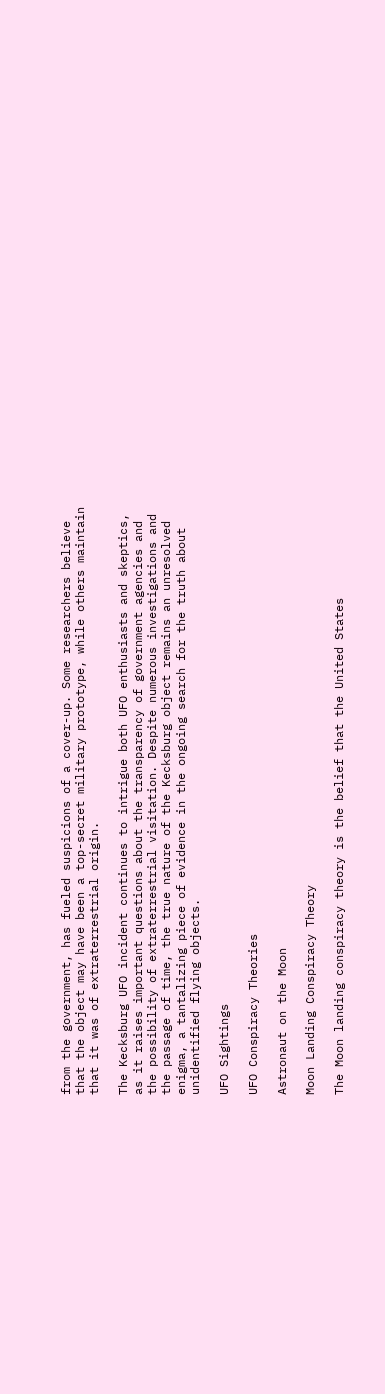from the government, has fueled suspicions of a cover-up. Some researchers believe that the object may have been a top-secret military prototype, while others maintain that it was of extraterrestrial origin.

The Kecksburg UFO incident continues to intrigue both UFO enthusiasts and skeptics, as it raises important questions about the transparency of government agencies and the possibility of extraterrestrial visitation. Despite numerous investigations and the passage of time, the true nature of the Kecksburg object remains an unresolved enigma, a tantalizing piece of evidence in the ongoing search for the truth about unidentified flying objects.

UFO Sightings

UFO Conspiracy Theories

Astronaut on the Moon

Moon Landing Conspiracy Theory

The Moon landing conspiracy theory is the belief that the United States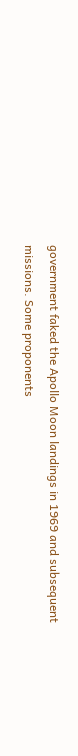government faked the Apollo Moon landings in 1969 and subsequent missions. Some proponents